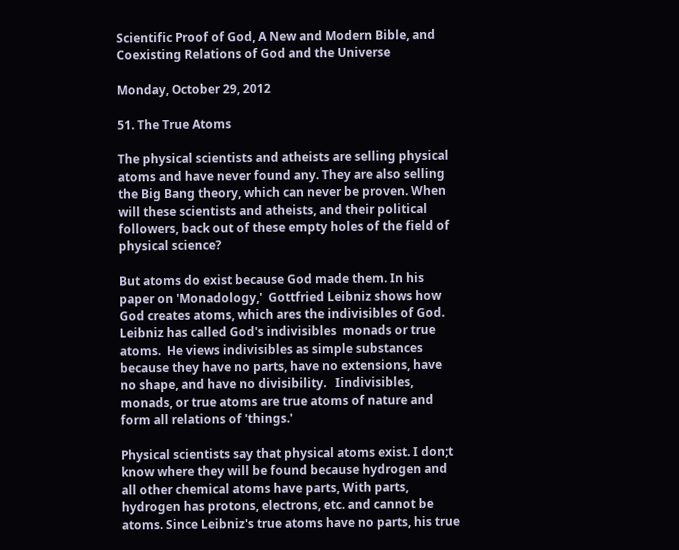Scientific Proof of God, A New and Modern Bible, and Coexisting Relations of God and the Universe

Monday, October 29, 2012

51. The True Atoms

The physical scientists and atheists are selling physical atoms and have never found any. They are also selling the Big Bang theory, which can never be proven. When will these scientists and atheists, and their political followers, back out of these empty holes of the field of physical science?

But atoms do exist because God made them. In his paper on 'Monadology,'  Gottfried Leibniz shows how God creates atoms, which ares the indivisibles of God.  Leibniz has called God's indivisibles  monads or true atoms.  He views indivisibles as simple substances because they have no parts, have no extensions, have no shape, and have no divisibility.   Iindivisibles, monads, or true atoms are true atoms of nature and form all relations of 'things.'

Physical scientists say that physical atoms exist. I don;t know where they will be found because hydrogen and all other chemical atoms have parts, With parts, hydrogen has protons, electrons, etc. and cannot be atoms. Since Leibniz's true atoms have no parts, his true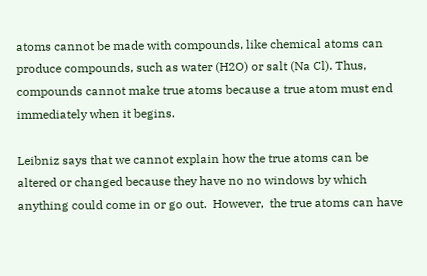atoms cannot be made with compounds, like chemical atoms can produce compounds, such as water (H2O) or salt (Na Cl). Thus, compounds cannot make true atoms because a true atom must end immediately when it begins.

Leibniz says that we cannot explain how the true atoms can be altered or changed because they have no no windows by which anything could come in or go out.  However,  the true atoms can have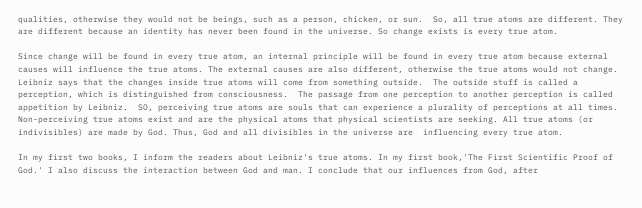qualities, otherwise they would not be beings, such as a person, chicken, or sun.  So, all true atoms are different. They are different because an identity has never been found in the universe. So change exists is every true atom.

Since change will be found in every true atom, an internal principle will be found in every true atom because external causes will influence the true atoms. The external causes are also different, otherwise the true atoms would not change.  Leibniz says that the changes inside true atoms will come from something outside.  The outside stuff is called a perception, which is distinguished from consciousness.  The passage from one perception to another perception is called appetition by Leibniz.  SO, perceiving true atoms are souls that can experience a plurality of perceptions at all times. Non-perceiving true atoms exist and are the physical atoms that physical scientists are seeking. All true atoms (or indivisibles) are made by God. Thus, God and all divisibles in the universe are  influencing every true atom.

In my first two books, I inform the readers about Leibniz's true atoms. In my first book,'The First Scientific Proof of God.' I also discuss the interaction between God and man. I conclude that our influences from God, after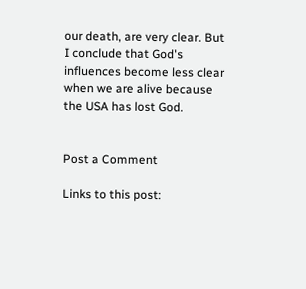our death, are very clear. But I conclude that God's influences become less clear when we are alive because the USA has lost God.


Post a Comment

Links to this post: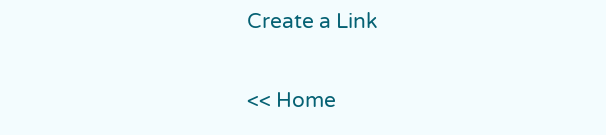Create a Link

<< Home